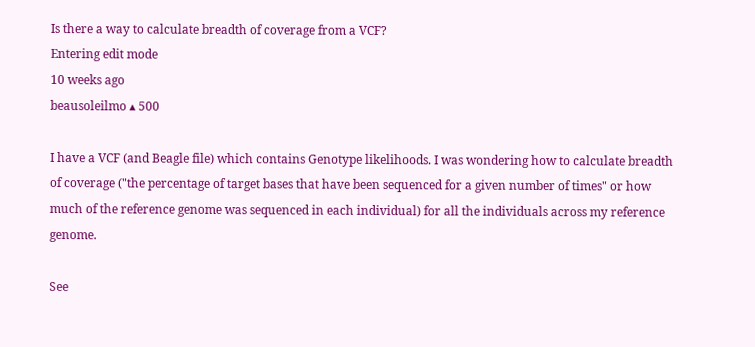Is there a way to calculate breadth of coverage from a VCF?
Entering edit mode
10 weeks ago
beausoleilmo ▴ 500

I have a VCF (and Beagle file) which contains Genotype likelihoods. I was wondering how to calculate breadth of coverage ("the percentage of target bases that have been sequenced for a given number of times" or how much of the reference genome was sequenced in each individual) for all the individuals across my reference genome.

See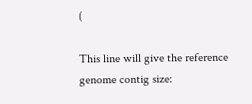(

This line will give the reference genome contig size: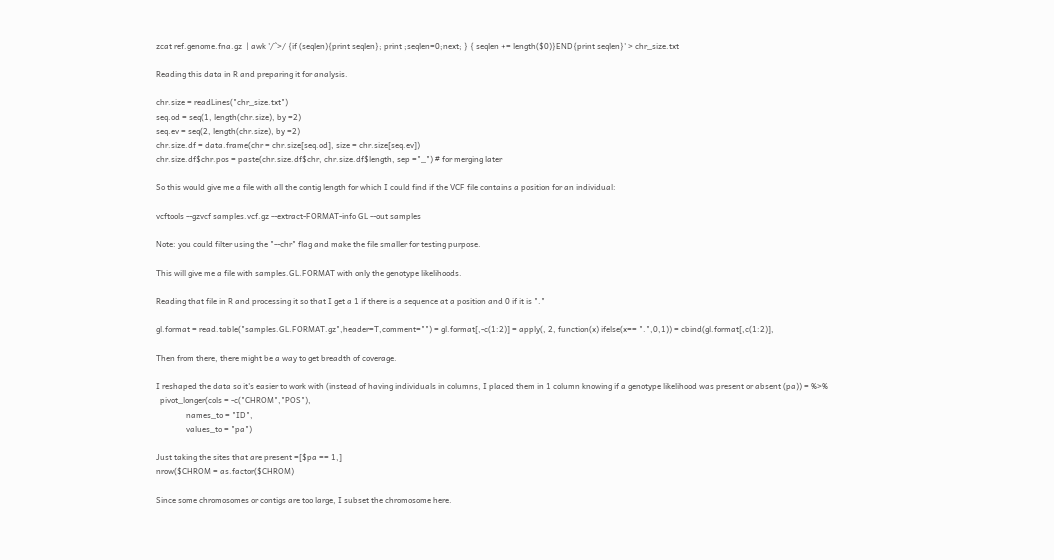zcat ref.genome.fna.gz  | awk '/^>/ {if (seqlen){print seqlen}; print ;seqlen=0;next; } { seqlen += length($0)}END{print seqlen}' > chr_size.txt

Reading this data in R and preparing it for analysis.

chr.size = readLines("chr_size.txt")
seq.od = seq(1, length(chr.size), by =2)
seq.ev = seq(2, length(chr.size), by =2)
chr.size.df = data.frame(chr = chr.size[seq.od], size = chr.size[seq.ev])
chr.size.df$chr.pos = paste(chr.size.df$chr, chr.size.df$length, sep ="_") # for merging later

So this would give me a file with all the contig length for which I could find if the VCF file contains a position for an individual:

vcftools --gzvcf samples.vcf.gz --extract-FORMAT-info GL --out samples

Note: you could filter using the "--chr" flag and make the file smaller for testing purpose.

This will give me a file with samples.GL.FORMAT with only the genotype likelihoods.

Reading that file in R and processing it so that I get a 1 if there is a sequence at a position and 0 if it is "."

gl.format = read.table("samples.GL.FORMAT.gz",header=T,comment="") = gl.format[,-c(1:2)] = apply(, 2, function(x) ifelse(x== ".",0,1)) = cbind(gl.format[,c(1:2)],

Then from there, there might be a way to get breadth of coverage.

I reshaped the data so it's easier to work with (instead of having individuals in columns, I placed them in 1 column knowing if a genotype likelihood was present or absent (pa)) = %>%
  pivot_longer(cols = -c("CHROM","POS"),
               names_to = "ID",
               values_to = "pa")

Just taking the sites that are present =[$pa == 1,]
nrow($CHROM = as.factor($CHROM)

Since some chromosomes or contigs are too large, I subset the chromosome here.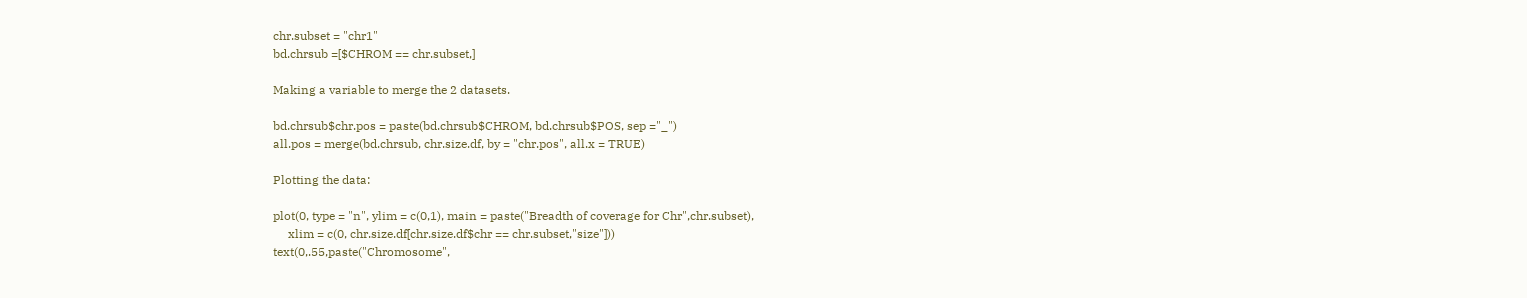chr.subset = "chr1"
bd.chrsub =[$CHROM == chr.subset,]

Making a variable to merge the 2 datasets.

bd.chrsub$chr.pos = paste(bd.chrsub$CHROM, bd.chrsub$POS, sep ="_")
all.pos = merge(bd.chrsub, chr.size.df, by = "chr.pos", all.x = TRUE)

Plotting the data:

plot(0, type = "n", ylim = c(0,1), main = paste("Breadth of coverage for Chr",chr.subset),
     xlim = c(0, chr.size.df[chr.size.df$chr == chr.subset,"size"]))
text(0,.55,paste("Chromosome",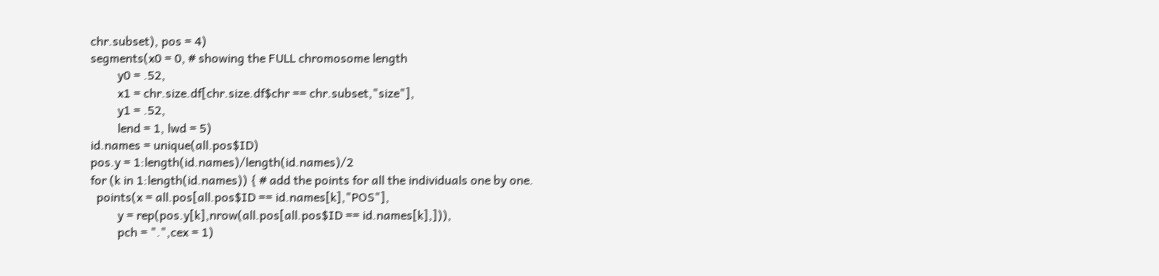chr.subset), pos = 4)
segments(x0 = 0, # showing the FULL chromosome length
         y0 = .52,
         x1 = chr.size.df[chr.size.df$chr == chr.subset,"size"],
         y1 = .52,
         lend = 1, lwd = 5)
id.names = unique(all.pos$ID)
pos.y = 1:length(id.names)/length(id.names)/2
for (k in 1:length(id.names)) { # add the points for all the individuals one by one.
  points(x = all.pos[all.pos$ID == id.names[k],"POS"],
         y = rep(pos.y[k],nrow(all.pos[all.pos$ID == id.names[k],])),
         pch = ".",cex = 1)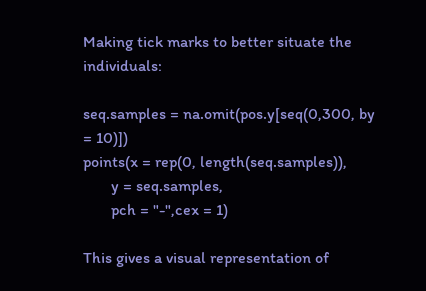Making tick marks to better situate the individuals:

seq.samples = na.omit(pos.y[seq(0,300, by = 10)])
points(x = rep(0, length(seq.samples)),
       y = seq.samples,
       pch = "-",cex = 1)

This gives a visual representation of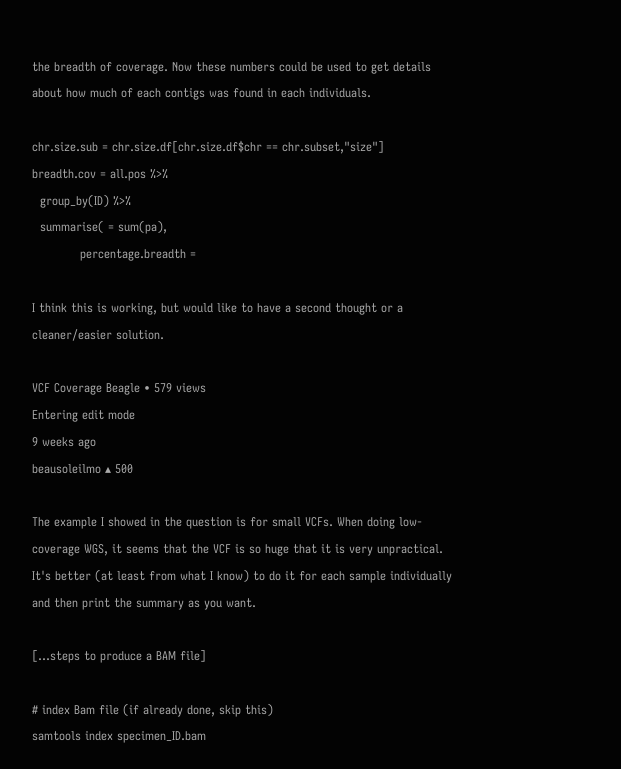the breadth of coverage. Now these numbers could be used to get details about how much of each contigs was found in each individuals.

chr.size.sub = chr.size.df[chr.size.df$chr == chr.subset,"size"]
breadth.cov = all.pos %>%
  group_by(ID) %>%
  summarise( = sum(pa),
            percentage.breadth =

I think this is working, but would like to have a second thought or a cleaner/easier solution.

VCF Coverage Beagle • 579 views
Entering edit mode
9 weeks ago
beausoleilmo ▴ 500

The example I showed in the question is for small VCFs. When doing low-coverage WGS, it seems that the VCF is so huge that it is very unpractical. It's better (at least from what I know) to do it for each sample individually and then print the summary as you want.

[...steps to produce a BAM file]

# index Bam file (if already done, skip this)
samtools index specimen_ID.bam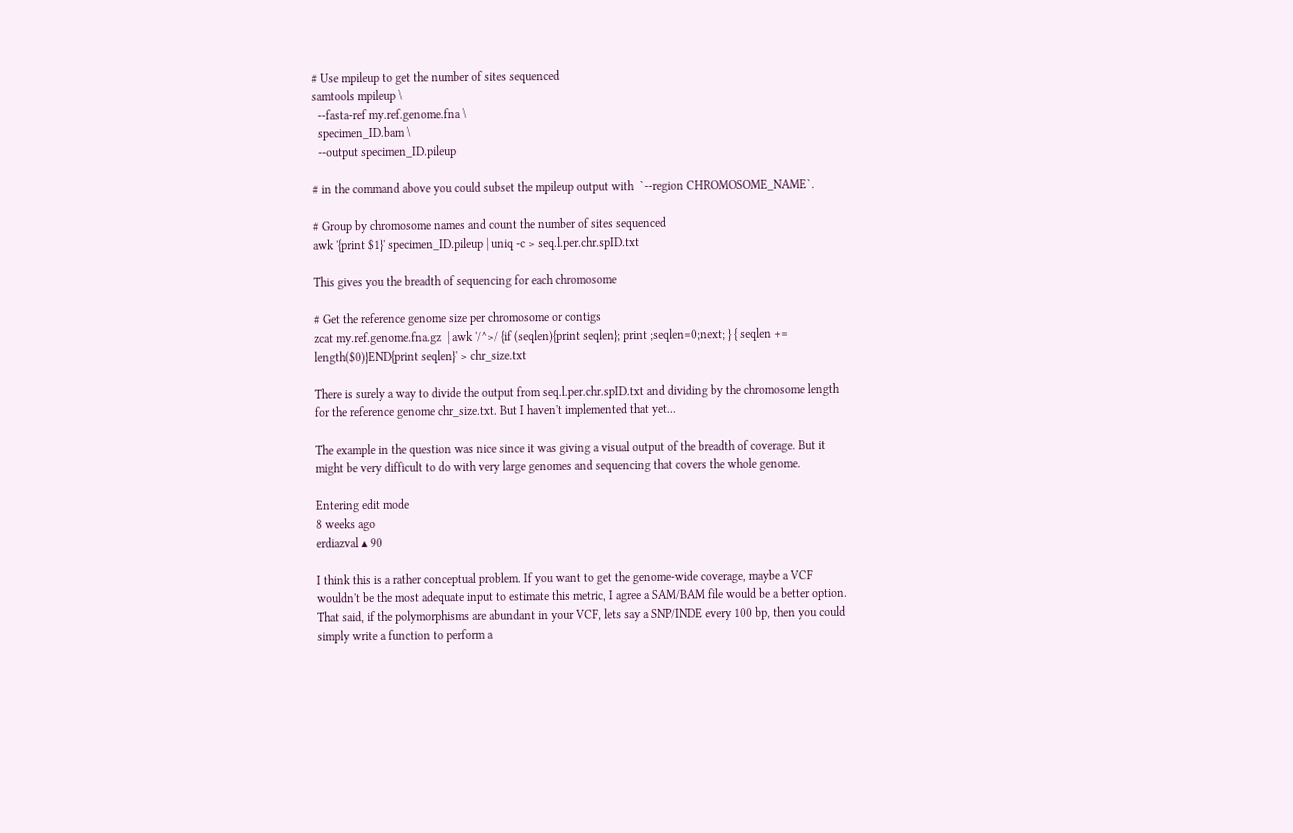# Use mpileup to get the number of sites sequenced
samtools mpileup \
  --fasta-ref my.ref.genome.fna \
  specimen_ID.bam \
  --output specimen_ID.pileup

# in the command above you could subset the mpileup output with  `--region CHROMOSOME_NAME`.

# Group by chromosome names and count the number of sites sequenced
awk '{print $1}' specimen_ID.pileup | uniq -c > seq.l.per.chr.spID.txt

This gives you the breadth of sequencing for each chromosome

# Get the reference genome size per chromosome or contigs
zcat my.ref.genome.fna.gz  | awk '/^>/ {if (seqlen){print seqlen}; print ;seqlen=0;next; } { seqlen += length($0)}END{print seqlen}' > chr_size.txt

There is surely a way to divide the output from seq.l.per.chr.spID.txt and dividing by the chromosome length for the reference genome chr_size.txt. But I haven't implemented that yet...

The example in the question was nice since it was giving a visual output of the breadth of coverage. But it might be very difficult to do with very large genomes and sequencing that covers the whole genome.

Entering edit mode
8 weeks ago
erdiazval ▴ 90

I think this is a rather conceptual problem. If you want to get the genome-wide coverage, maybe a VCF wouldn't be the most adequate input to estimate this metric, I agree a SAM/BAM file would be a better option. That said, if the polymorphisms are abundant in your VCF, lets say a SNP/INDE every 100 bp, then you could simply write a function to perform a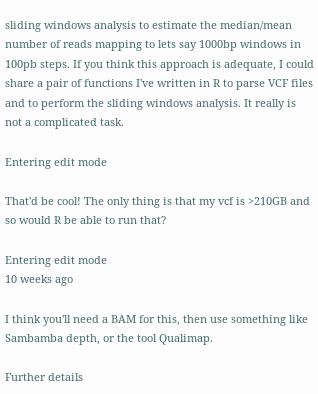sliding windows analysis to estimate the median/mean number of reads mapping to lets say 1000bp windows in 100pb steps. If you think this approach is adequate, I could share a pair of functions I've written in R to parse VCF files and to perform the sliding windows analysis. It really is not a complicated task.

Entering edit mode

That'd be cool! The only thing is that my vcf is >210GB and so would R be able to run that?

Entering edit mode
10 weeks ago

I think you'll need a BAM for this, then use something like Sambamba depth, or the tool Qualimap.

Further details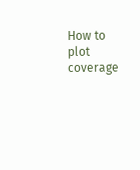How to plot coverage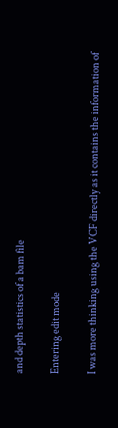and depth statistics of a bam file

Entering edit mode

I was more thinking using the VCF directly as it contains the information of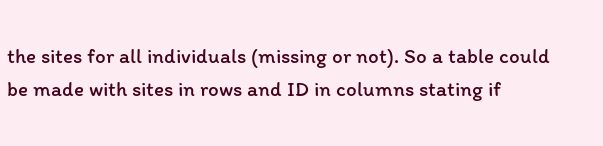the sites for all individuals (missing or not). So a table could be made with sites in rows and ID in columns stating if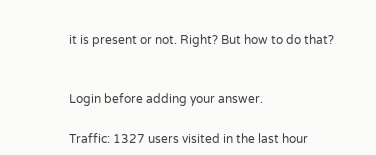it is present or not. Right? But how to do that?


Login before adding your answer.

Traffic: 1327 users visited in the last hour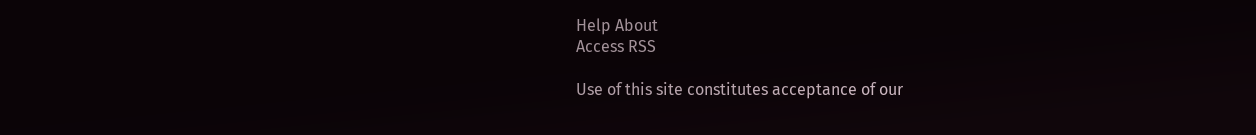Help About
Access RSS

Use of this site constitutes acceptance of our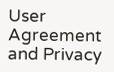User Agreement and Privacy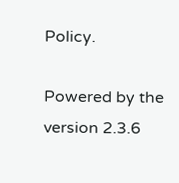Policy.

Powered by the version 2.3.6